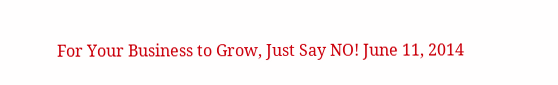For Your Business to Grow, Just Say NO! June 11, 2014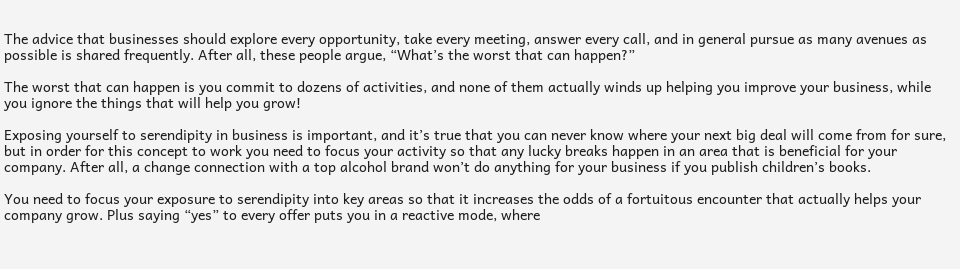The advice that businesses should explore every opportunity, take every meeting, answer every call, and in general pursue as many avenues as possible is shared frequently. After all, these people argue, “What’s the worst that can happen?”

The worst that can happen is you commit to dozens of activities, and none of them actually winds up helping you improve your business, while you ignore the things that will help you grow!

Exposing yourself to serendipity in business is important, and it’s true that you can never know where your next big deal will come from for sure, but in order for this concept to work you need to focus your activity so that any lucky breaks happen in an area that is beneficial for your company. After all, a change connection with a top alcohol brand won’t do anything for your business if you publish children’s books.

You need to focus your exposure to serendipity into key areas so that it increases the odds of a fortuitous encounter that actually helps your company grow. Plus saying “yes” to every offer puts you in a reactive mode, where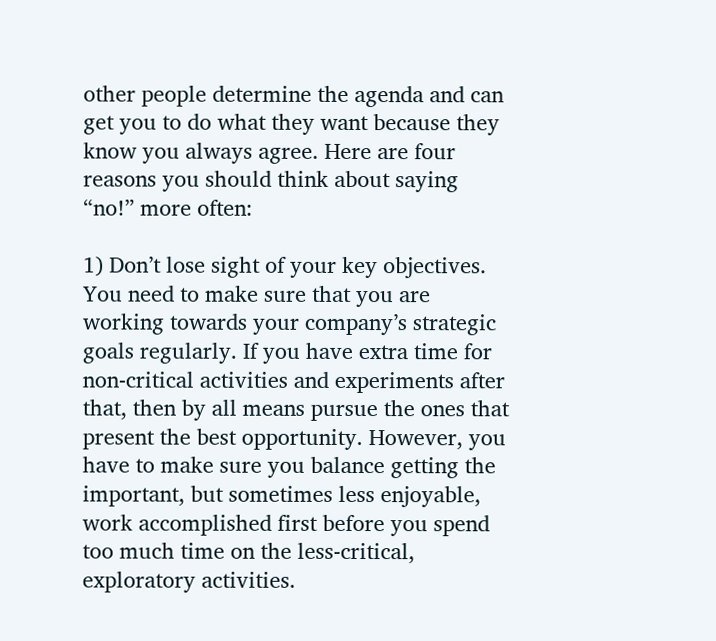other people determine the agenda and can get you to do what they want because they know you always agree. Here are four reasons you should think about saying “no!” more often:

1) Don’t lose sight of your key objectives. You need to make sure that you are working towards your company’s strategic goals regularly. If you have extra time for non-critical activities and experiments after that, then by all means pursue the ones that present the best opportunity. However, you have to make sure you balance getting the important, but sometimes less enjoyable, work accomplished first before you spend too much time on the less-critical, exploratory activities.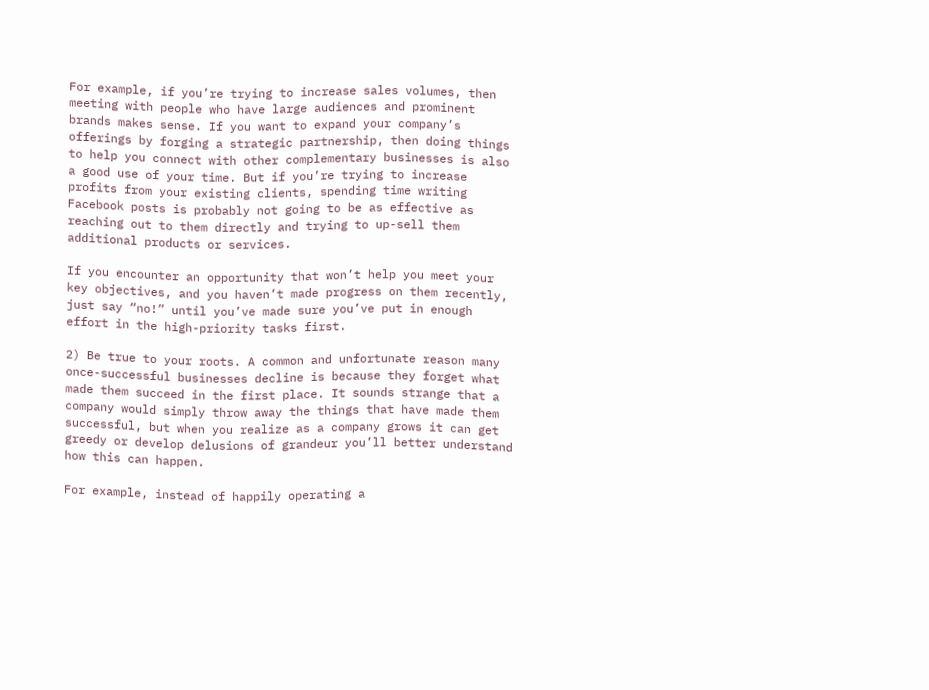For example, if you’re trying to increase sales volumes, then meeting with people who have large audiences and prominent brands makes sense. If you want to expand your company’s offerings by forging a strategic partnership, then doing things to help you connect with other complementary businesses is also a good use of your time. But if you’re trying to increase profits from your existing clients, spending time writing Facebook posts is probably not going to be as effective as reaching out to them directly and trying to up-sell them additional products or services.

If you encounter an opportunity that won’t help you meet your key objectives, and you haven’t made progress on them recently, just say “no!” until you’ve made sure you’ve put in enough effort in the high-priority tasks first.

2) Be true to your roots. A common and unfortunate reason many once-successful businesses decline is because they forget what made them succeed in the first place. It sounds strange that a company would simply throw away the things that have made them successful, but when you realize as a company grows it can get greedy or develop delusions of grandeur you’ll better understand how this can happen.

For example, instead of happily operating a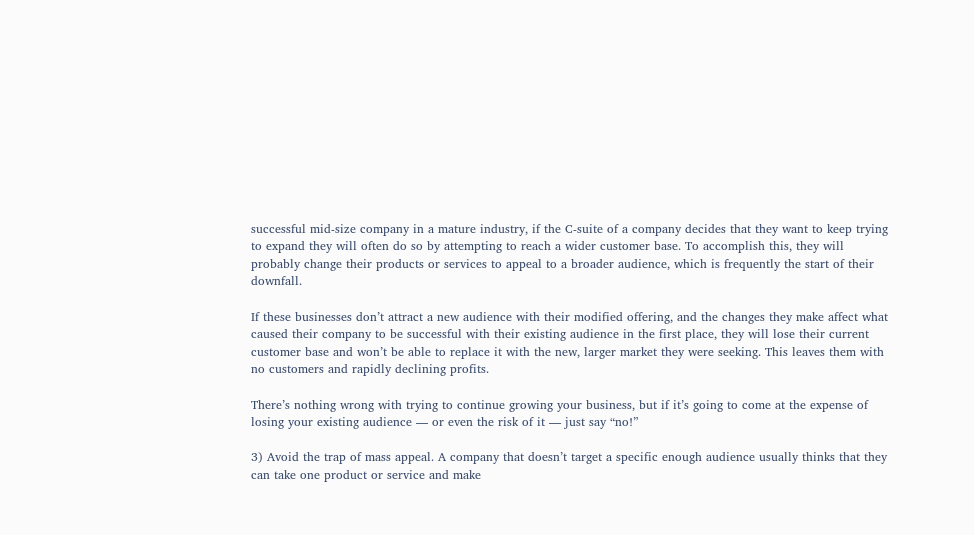successful mid-size company in a mature industry, if the C-suite of a company decides that they want to keep trying to expand they will often do so by attempting to reach a wider customer base. To accomplish this, they will probably change their products or services to appeal to a broader audience, which is frequently the start of their downfall.

If these businesses don’t attract a new audience with their modified offering, and the changes they make affect what caused their company to be successful with their existing audience in the first place, they will lose their current customer base and won’t be able to replace it with the new, larger market they were seeking. This leaves them with no customers and rapidly declining profits.

There’s nothing wrong with trying to continue growing your business, but if it’s going to come at the expense of losing your existing audience — or even the risk of it — just say “no!”

3) Avoid the trap of mass appeal. A company that doesn’t target a specific enough audience usually thinks that they can take one product or service and make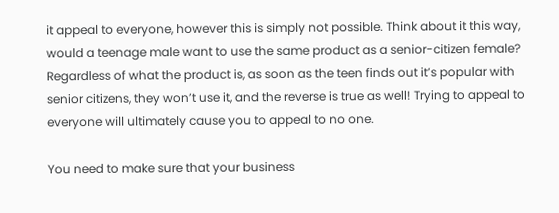it appeal to everyone, however this is simply not possible. Think about it this way, would a teenage male want to use the same product as a senior-citizen female? Regardless of what the product is, as soon as the teen finds out it’s popular with senior citizens, they won’t use it, and the reverse is true as well! Trying to appeal to everyone will ultimately cause you to appeal to no one.

You need to make sure that your business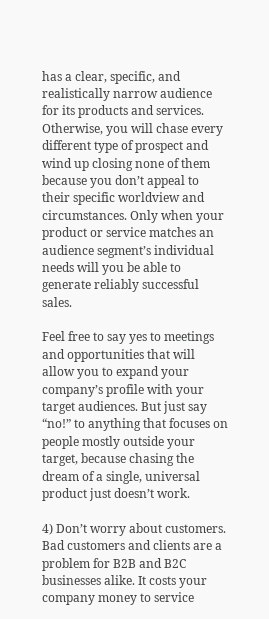has a clear, specific, and realistically narrow audience for its products and services. Otherwise, you will chase every different type of prospect and wind up closing none of them because you don’t appeal to their specific worldview and circumstances. Only when your product or service matches an audience segment’s individual needs will you be able to generate reliably successful sales.

Feel free to say yes to meetings and opportunities that will allow you to expand your company’s profile with your target audiences. But just say “no!” to anything that focuses on people mostly outside your target, because chasing the dream of a single, universal product just doesn’t work.

4) Don’t worry about customers. Bad customers and clients are a problem for B2B and B2C businesses alike. It costs your company money to service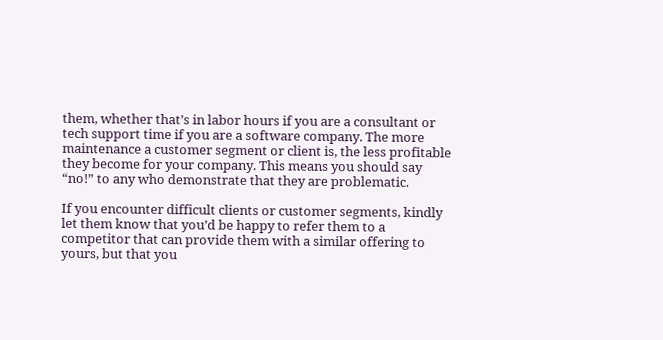them, whether that’s in labor hours if you are a consultant or tech support time if you are a software company. The more maintenance a customer segment or client is, the less profitable they become for your company. This means you should say “no!” to any who demonstrate that they are problematic.

If you encounter difficult clients or customer segments, kindly let them know that you’d be happy to refer them to a competitor that can provide them with a similar offering to yours, but that you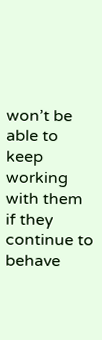won’t be able to keep working with them if they continue to behave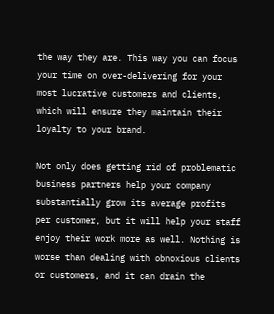the way they are. This way you can focus your time on over-delivering for your most lucrative customers and clients, which will ensure they maintain their loyalty to your brand.

Not only does getting rid of problematic business partners help your company substantially grow its average profits per customer, but it will help your staff enjoy their work more as well. Nothing is worse than dealing with obnoxious clients or customers, and it can drain the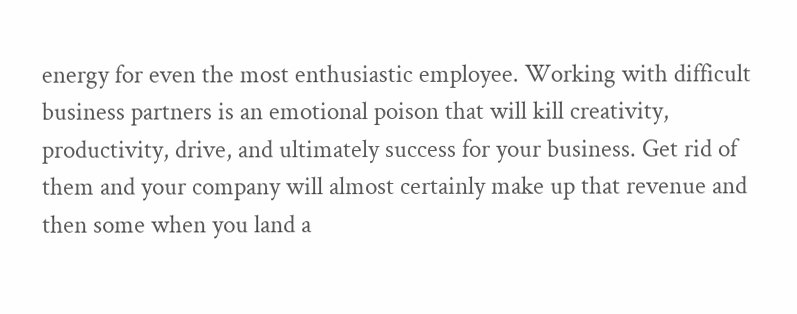energy for even the most enthusiastic employee. Working with difficult business partners is an emotional poison that will kill creativity, productivity, drive, and ultimately success for your business. Get rid of them and your company will almost certainly make up that revenue and then some when you land a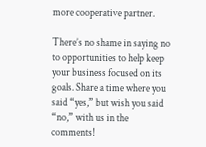more cooperative partner.

There’s no shame in saying no to opportunities to help keep your business focused on its goals. Share a time where you said “yes,” but wish you said “no,” with us in the comments!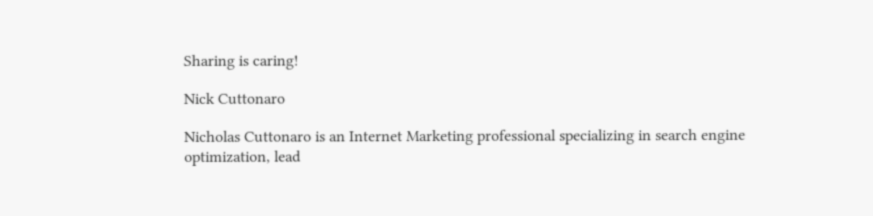Sharing is caring!

Nick Cuttonaro

Nicholas Cuttonaro is an Internet Marketing professional specializing in search engine optimization, lead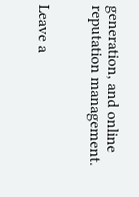generation, and online reputation management.


Leave a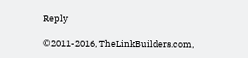Reply

©2011-2016, TheLinkBuilders.com,